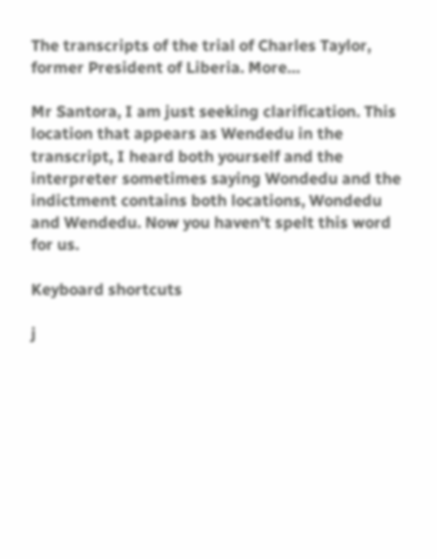The transcripts of the trial of Charles Taylor, former President of Liberia. More…

Mr Santora, I am just seeking clarification. This location that appears as Wendedu in the transcript, I heard both yourself and the interpreter sometimes saying Wondedu and the indictment contains both locations, Wondedu and Wendedu. Now you haven't spelt this word for us.

Keyboard shortcuts

j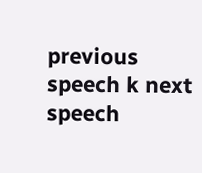previous speech k next speech